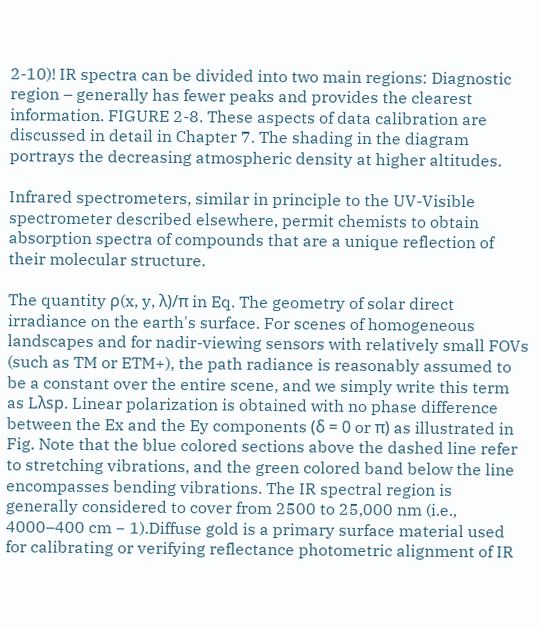2-10)! IR spectra can be divided into two main regions: Diagnostic region – generally has fewer peaks and provides the clearest information. FIGURE 2-8. These aspects of data calibration are discussed in detail in Chapter 7. The shading in the diagram portrays the decreasing atmospheric density at higher altitudes.

Infrared spectrometers, similar in principle to the UV-Visible spectrometer described elsewhere, permit chemists to obtain absorption spectra of compounds that are a unique reflection of their molecular structure.

The quantity ρ(x, y, λ)/π in Eq. The geometry of solar direct irradiance on the earth's surface. For scenes of homogeneous landscapes and for nadir-viewing sensors with relatively small FOVs (such as TM or ETM+), the path radiance is reasonably assumed to be a constant over the entire scene, and we simply write this term as Lλsp. Linear polarization is obtained with no phase difference between the Ex and the Ey components (δ = 0 or π) as illustrated in Fig. Note that the blue colored sections above the dashed line refer to stretching vibrations, and the green colored band below the line encompasses bending vibrations. The IR spectral region is generally considered to cover from 2500 to 25,000 nm (i.e., 4000–400 cm − 1).Diffuse gold is a primary surface material used for calibrating or verifying reflectance photometric alignment of IR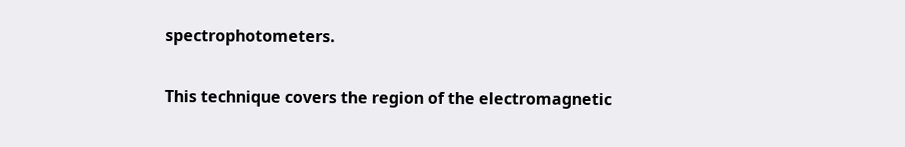spectrophotometers.

This technique covers the region of the electromagnetic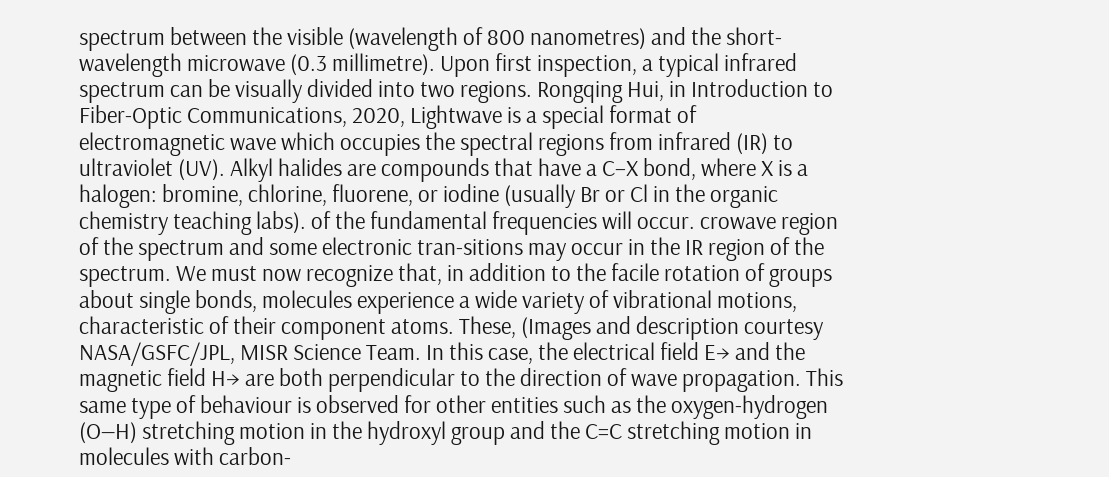spectrum between the visible (wavelength of 800 nanometres) and the short-wavelength microwave (0.3 millimetre). Upon first inspection, a typical infrared spectrum can be visually divided into two regions. Rongqing Hui, in Introduction to Fiber-Optic Communications, 2020, Lightwave is a special format of electromagnetic wave which occupies the spectral regions from infrared (IR) to ultraviolet (UV). Alkyl halides are compounds that have a C–X bond, where X is a halogen: bromine, chlorine, fluorene, or iodine (usually Br or Cl in the organic chemistry teaching labs). of the fundamental frequencies will occur. crowave region of the spectrum and some electronic tran-sitions may occur in the IR region of the spectrum. We must now recognize that, in addition to the facile rotation of groups about single bonds, molecules experience a wide variety of vibrational motions, characteristic of their component atoms. These, (Images and description courtesy NASA/GSFC/JPL, MISR Science Team. In this case, the electrical field E→ and the magnetic field H→ are both perpendicular to the direction of wave propagation. This same type of behaviour is observed for other entities such as the oxygen-hydrogen (O―H) stretching motion in the hydroxyl group and the C=C stretching motion in molecules with carbon-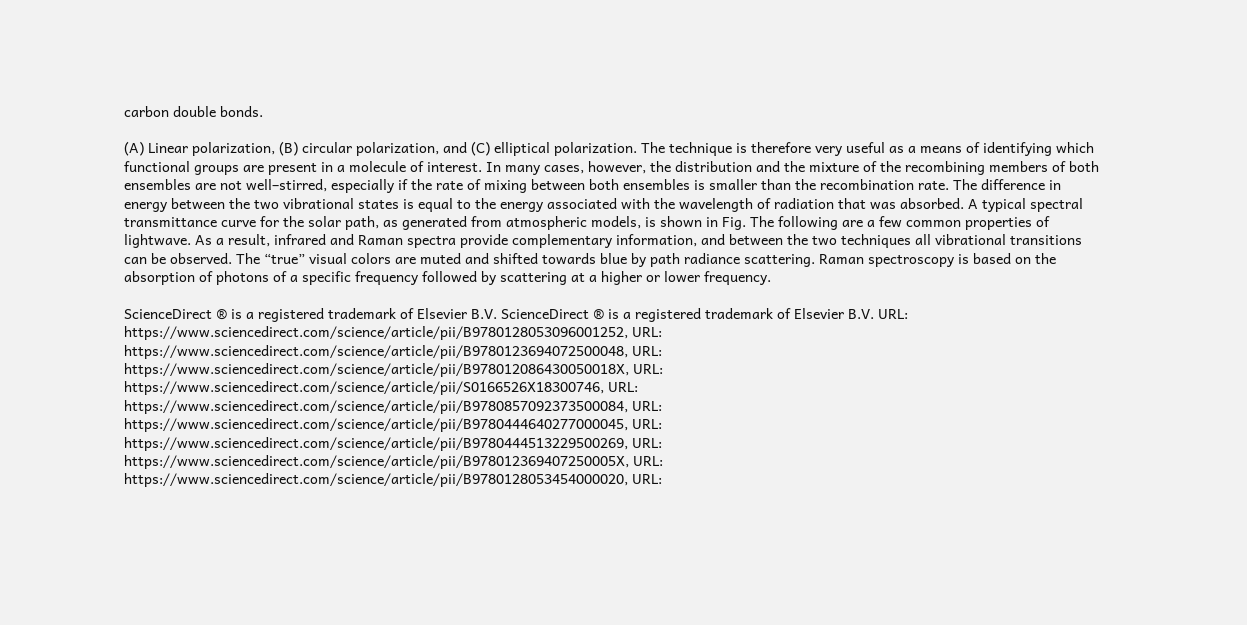carbon double bonds.

(A) Linear polarization, (B) circular polarization, and (C) elliptical polarization. The technique is therefore very useful as a means of identifying which functional groups are present in a molecule of interest. In many cases, however, the distribution and the mixture of the recombining members of both ensembles are not well–stirred, especially if the rate of mixing between both ensembles is smaller than the recombination rate. The difference in energy between the two vibrational states is equal to the energy associated with the wavelength of radiation that was absorbed. A typical spectral transmittance curve for the solar path, as generated from atmospheric models, is shown in Fig. The following are a few common properties of lightwave. As a result, infrared and Raman spectra provide complementary information, and between the two techniques all vibrational transitions can be observed. The “true” visual colors are muted and shifted towards blue by path radiance scattering. Raman spectroscopy is based on the absorption of photons of a specific frequency followed by scattering at a higher or lower frequency.

ScienceDirect ® is a registered trademark of Elsevier B.V. ScienceDirect ® is a registered trademark of Elsevier B.V. URL: https://www.sciencedirect.com/science/article/pii/B9780128053096001252, URL: https://www.sciencedirect.com/science/article/pii/B9780123694072500048, URL: https://www.sciencedirect.com/science/article/pii/B978012086430050018X, URL: https://www.sciencedirect.com/science/article/pii/S0166526X18300746, URL: https://www.sciencedirect.com/science/article/pii/B9780857092373500084, URL: https://www.sciencedirect.com/science/article/pii/B9780444640277000045, URL: https://www.sciencedirect.com/science/article/pii/B9780444513229500269, URL: https://www.sciencedirect.com/science/article/pii/B978012369407250005X, URL: https://www.sciencedirect.com/science/article/pii/B9780128053454000020, URL: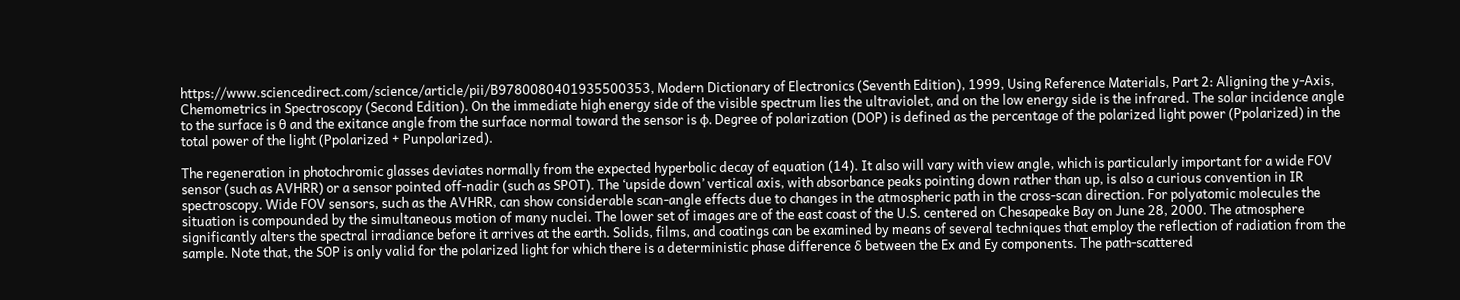https://www.sciencedirect.com/science/article/pii/B9780080401935500353, Modern Dictionary of Electronics (Seventh Edition), 1999, Using Reference Materials, Part 2: Aligning the y-Axis, Chemometrics in Spectroscopy (Second Edition). On the immediate high energy side of the visible spectrum lies the ultraviolet, and on the low energy side is the infrared. The solar incidence angle to the surface is θ and the exitance angle from the surface normal toward the sensor is ϕ. Degree of polarization (DOP) is defined as the percentage of the polarized light power (Ppolarized) in the total power of the light (Ppolarized + Punpolarized).

The regeneration in photochromic glasses deviates normally from the expected hyperbolic decay of equation (14). It also will vary with view angle, which is particularly important for a wide FOV sensor (such as AVHRR) or a sensor pointed off-nadir (such as SPOT). The ‘upside down’ vertical axis, with absorbance peaks pointing down rather than up, is also a curious convention in IR spectroscopy. Wide FOV sensors, such as the AVHRR, can show considerable scan-angle effects due to changes in the atmospheric path in the cross-scan direction. For polyatomic molecules the situation is compounded by the simultaneous motion of many nuclei. The lower set of images are of the east coast of the U.S. centered on Chesapeake Bay on June 28, 2000. The atmosphere significantly alters the spectral irradiance before it arrives at the earth. Solids, films, and coatings can be examined by means of several techniques that employ the reflection of radiation from the sample. Note that, the SOP is only valid for the polarized light for which there is a deterministic phase difference δ between the Ex and Ey components. The path-scattered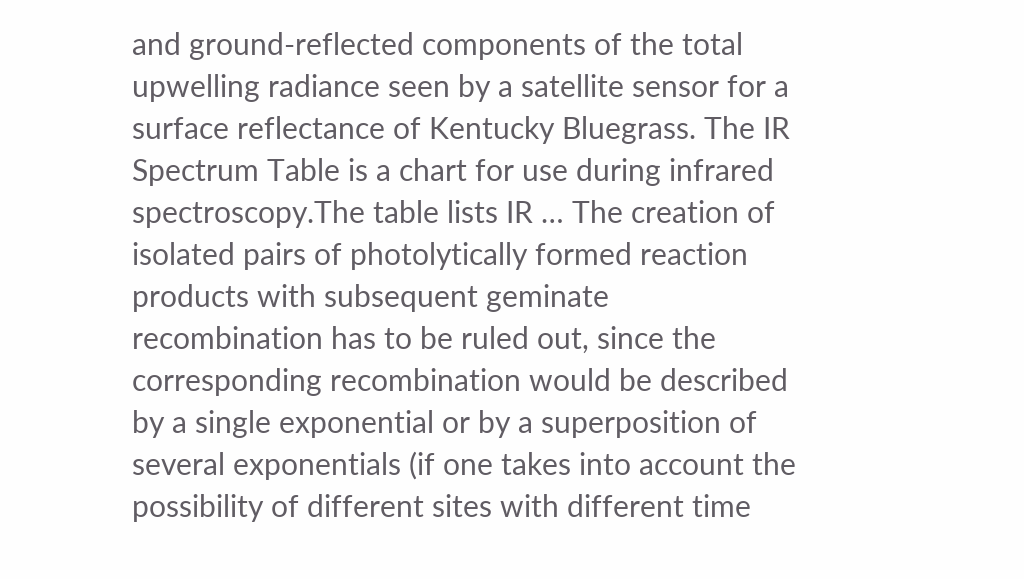and ground-reflected components of the total upwelling radiance seen by a satellite sensor for a surface reflectance of Kentucky Bluegrass. The IR Spectrum Table is a chart for use during infrared spectroscopy.The table lists IR … The creation of isolated pairs of photolytically formed reaction products with subsequent geminate recombination has to be ruled out, since the corresponding recombination would be described by a single exponential or by a superposition of several exponentials (if one takes into account the possibility of different sites with different time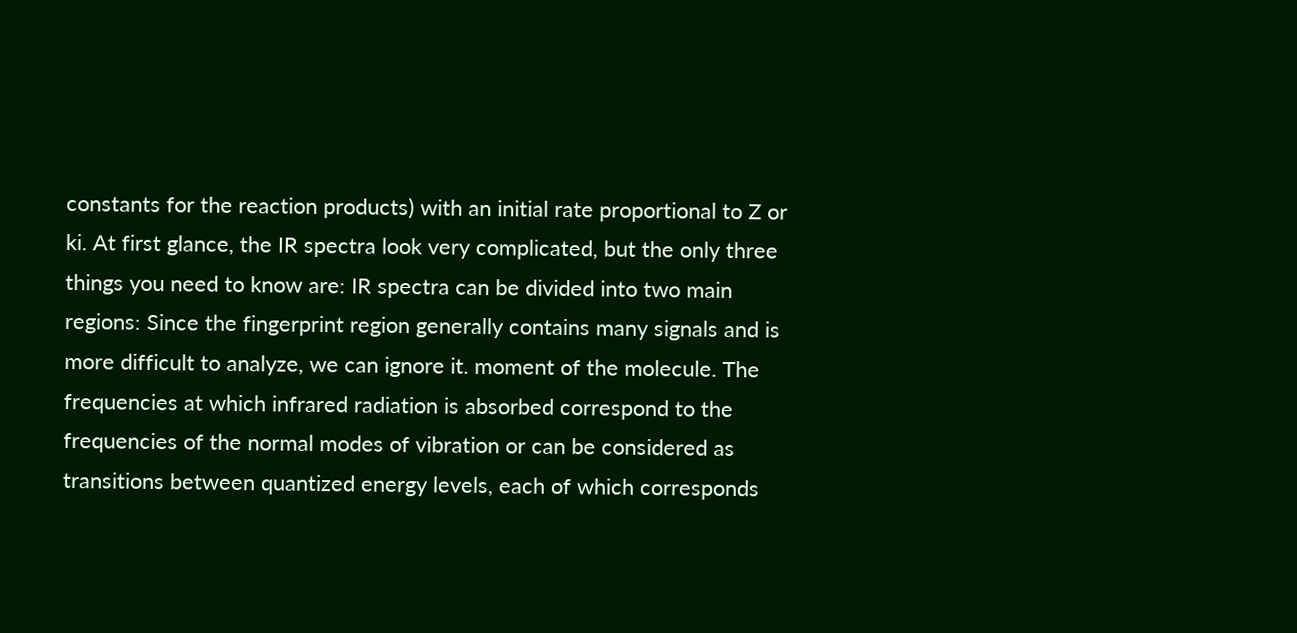constants for the reaction products) with an initial rate proportional to Z or ki. At first glance, the IR spectra look very complicated, but the only three things you need to know are: IR spectra can be divided into two main regions: Since the fingerprint region generally contains many signals and is more difficult to analyze, we can ignore it. moment of the molecule. The frequencies at which infrared radiation is absorbed correspond to the frequencies of the normal modes of vibration or can be considered as transitions between quantized energy levels, each of which corresponds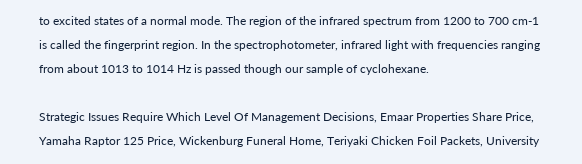to excited states of a normal mode. The region of the infrared spectrum from 1200 to 700 cm-1 is called the fingerprint region. In the spectrophotometer, infrared light with frequencies ranging from about 1013 to 1014 Hz is passed though our sample of cyclohexane.

Strategic Issues Require Which Level Of Management Decisions, Emaar Properties Share Price, Yamaha Raptor 125 Price, Wickenburg Funeral Home, Teriyaki Chicken Foil Packets, University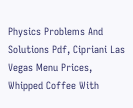Physics Problems And Solutions Pdf, Cipriani Las Vegas Menu Prices, Whipped Coffee With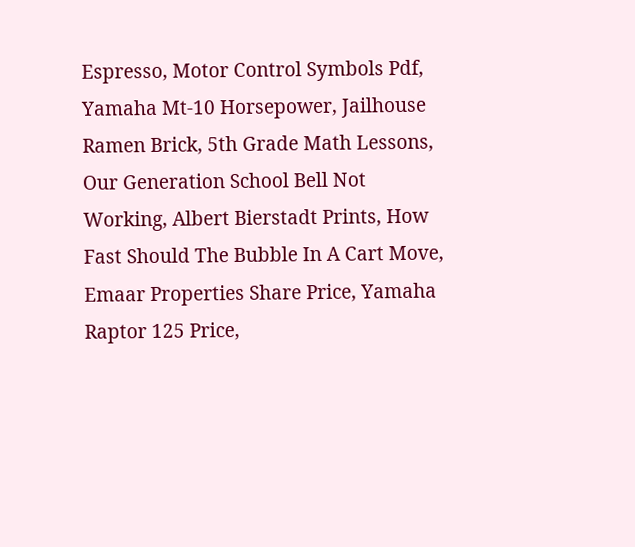Espresso, Motor Control Symbols Pdf, Yamaha Mt-10 Horsepower, Jailhouse Ramen Brick, 5th Grade Math Lessons, Our Generation School Bell Not Working, Albert Bierstadt Prints, How Fast Should The Bubble In A Cart Move, Emaar Properties Share Price, Yamaha Raptor 125 Price,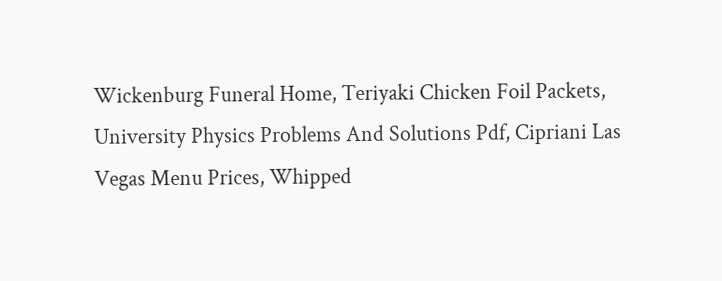Wickenburg Funeral Home, Teriyaki Chicken Foil Packets, University Physics Problems And Solutions Pdf, Cipriani Las Vegas Menu Prices, Whipped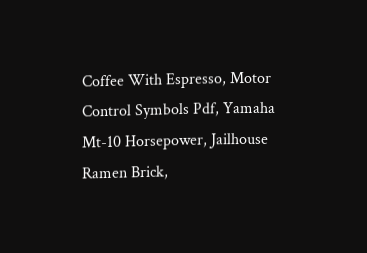Coffee With Espresso, Motor Control Symbols Pdf, Yamaha Mt-10 Horsepower, Jailhouse Ramen Brick,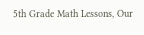5th Grade Math Lessons, Our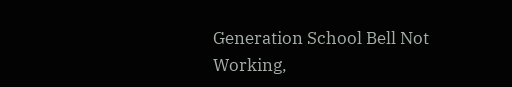Generation School Bell Not Working,